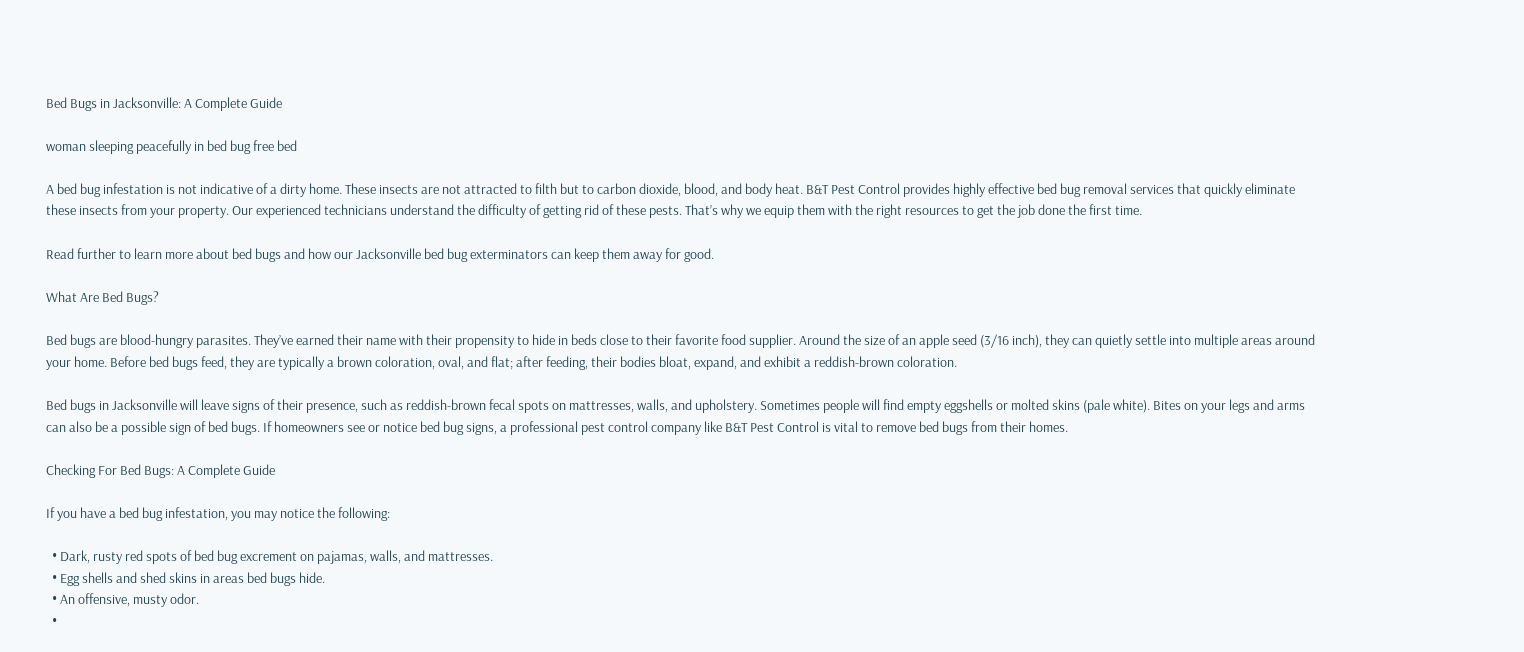Bed Bugs in Jacksonville: A Complete Guide

woman sleeping peacefully in bed bug free bed

A bed bug infestation is not indicative of a dirty home. These insects are not attracted to filth but to carbon dioxide, blood, and body heat. B&T Pest Control provides highly effective bed bug removal services that quickly eliminate these insects from your property. Our experienced technicians understand the difficulty of getting rid of these pests. That’s why we equip them with the right resources to get the job done the first time.

Read further to learn more about bed bugs and how our Jacksonville bed bug exterminators can keep them away for good.

What Are Bed Bugs?

Bed bugs are blood-hungry parasites. They’ve earned their name with their propensity to hide in beds close to their favorite food supplier. Around the size of an apple seed (3/16 inch), they can quietly settle into multiple areas around your home. Before bed bugs feed, they are typically a brown coloration, oval, and flat; after feeding, their bodies bloat, expand, and exhibit a reddish-brown coloration.

Bed bugs in Jacksonville will leave signs of their presence, such as reddish-brown fecal spots on mattresses, walls, and upholstery. Sometimes people will find empty eggshells or molted skins (pale white). Bites on your legs and arms can also be a possible sign of bed bugs. If homeowners see or notice bed bug signs, a professional pest control company like B&T Pest Control is vital to remove bed bugs from their homes.

Checking For Bed Bugs: A Complete Guide

If you have a bed bug infestation, you may notice the following:

  • Dark, rusty red spots of bed bug excrement on pajamas, walls, and mattresses.
  • Egg shells and shed skins in areas bed bugs hide.
  • An offensive, musty odor.
  •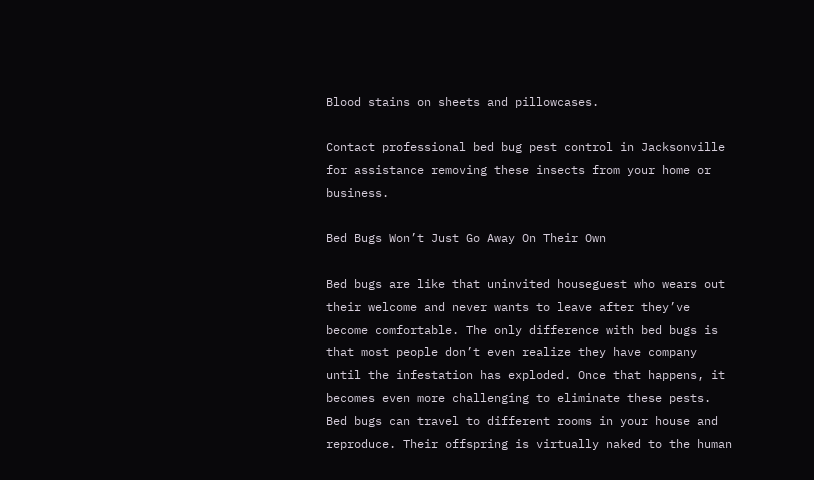Blood stains on sheets and pillowcases.

Contact professional bed bug pest control in Jacksonville for assistance removing these insects from your home or business.

Bed Bugs Won’t Just Go Away On Their Own

Bed bugs are like that uninvited houseguest who wears out their welcome and never wants to leave after they’ve become comfortable. The only difference with bed bugs is that most people don’t even realize they have company until the infestation has exploded. Once that happens, it becomes even more challenging to eliminate these pests. Bed bugs can travel to different rooms in your house and reproduce. Their offspring is virtually naked to the human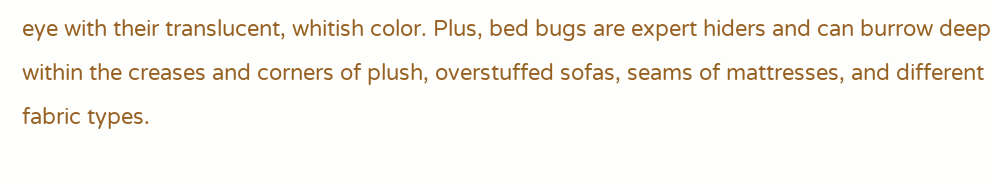eye with their translucent, whitish color. Plus, bed bugs are expert hiders and can burrow deep within the creases and corners of plush, overstuffed sofas, seams of mattresses, and different fabric types.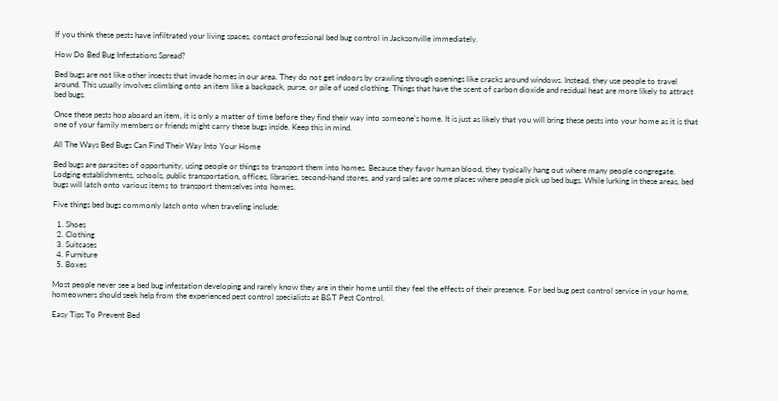If you think these pests have infiltrated your living spaces, contact professional bed bug control in Jacksonville immediately.

How Do Bed Bug Infestations Spread?

Bed bugs are not like other insects that invade homes in our area. They do not get indoors by crawling through openings like cracks around windows. Instead, they use people to travel around. This usually involves climbing onto an item like a backpack, purse, or pile of used clothing. Things that have the scent of carbon dioxide and residual heat are more likely to attract bed bugs.

Once these pests hop aboard an item, it is only a matter of time before they find their way into someone's home. It is just as likely that you will bring these pests into your home as it is that one of your family members or friends might carry these bugs inside. Keep this in mind.

All The Ways Bed Bugs Can Find Their Way Into Your Home

Bed bugs are parasites of opportunity, using people or things to transport them into homes. Because they favor human blood, they typically hang out where many people congregate. Lodging establishments, schools, public transportation, offices, libraries, second-hand stores, and yard sales are some places where people pick up bed bugs. While lurking in these areas, bed bugs will latch onto various items to transport themselves into homes.

Five things bed bugs commonly latch onto when traveling include:

  1. Shoes
  2. Clothing
  3. Suitcases
  4. Furniture
  5. Boxes

Most people never see a bed bug infestation developing and rarely know they are in their home until they feel the effects of their presence. For bed bug pest control service in your home, homeowners should seek help from the experienced pest control specialists at B&T Pest Control.

Easy Tips To Prevent Bed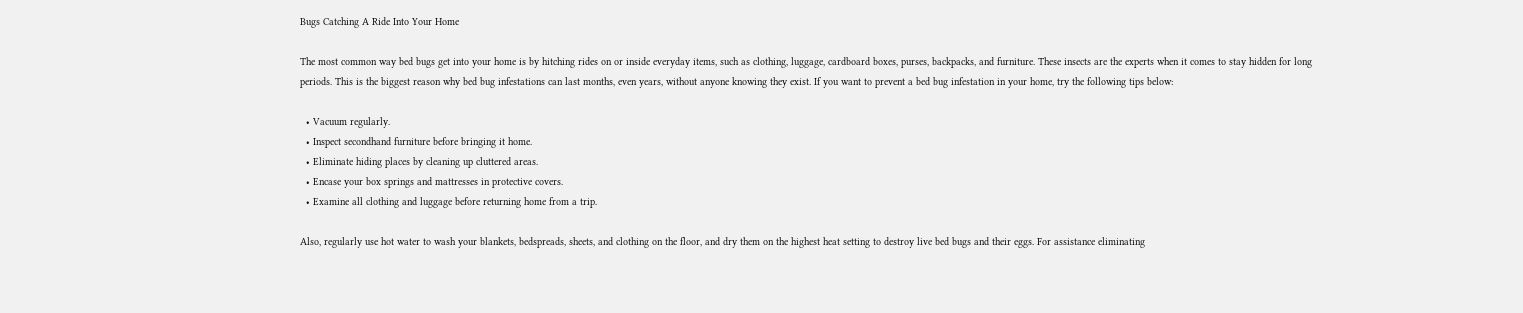Bugs Catching A Ride Into Your Home

The most common way bed bugs get into your home is by hitching rides on or inside everyday items, such as clothing, luggage, cardboard boxes, purses, backpacks, and furniture. These insects are the experts when it comes to stay hidden for long periods. This is the biggest reason why bed bug infestations can last months, even years, without anyone knowing they exist. If you want to prevent a bed bug infestation in your home, try the following tips below:

  • Vacuum regularly.
  • Inspect secondhand furniture before bringing it home.
  • Eliminate hiding places by cleaning up cluttered areas.
  • Encase your box springs and mattresses in protective covers.
  • Examine all clothing and luggage before returning home from a trip.

Also, regularly use hot water to wash your blankets, bedspreads, sheets, and clothing on the floor, and dry them on the highest heat setting to destroy live bed bugs and their eggs. For assistance eliminating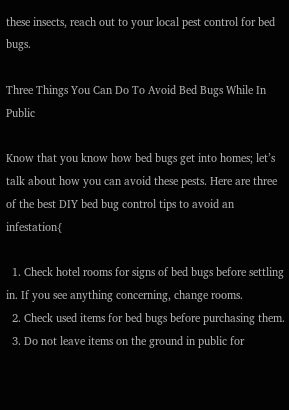these insects, reach out to your local pest control for bed bugs.

Three Things You Can Do To Avoid Bed Bugs While In Public

Know that you know how bed bugs get into homes; let’s talk about how you can avoid these pests. Here are three of the best DIY bed bug control tips to avoid an infestation{

  1. Check hotel rooms for signs of bed bugs before settling in. If you see anything concerning, change rooms.
  2. Check used items for bed bugs before purchasing them.
  3. Do not leave items on the ground in public for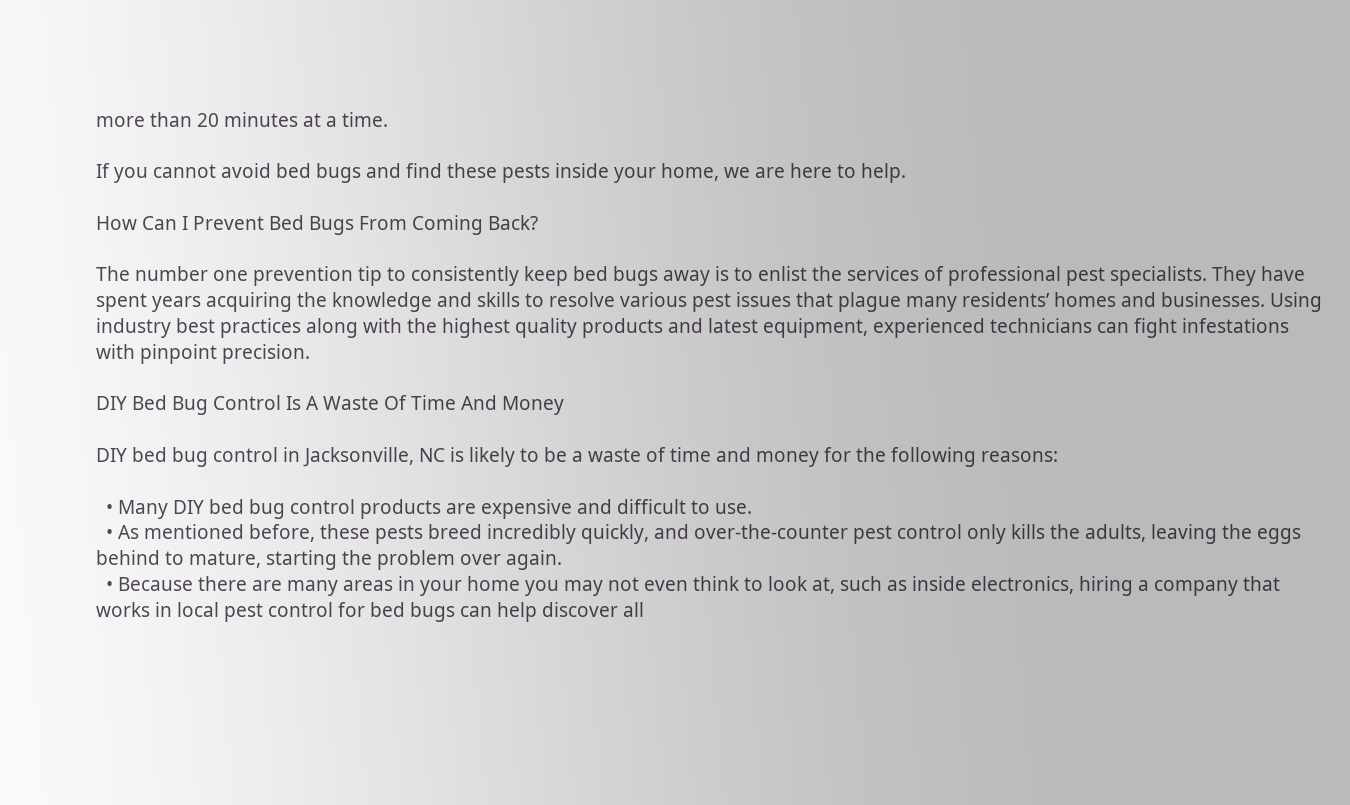more than 20 minutes at a time.

If you cannot avoid bed bugs and find these pests inside your home, we are here to help.

How Can I Prevent Bed Bugs From Coming Back?

The number one prevention tip to consistently keep bed bugs away is to enlist the services of professional pest specialists. They have spent years acquiring the knowledge and skills to resolve various pest issues that plague many residents’ homes and businesses. Using industry best practices along with the highest quality products and latest equipment, experienced technicians can fight infestations with pinpoint precision.

DIY Bed Bug Control Is A Waste Of Time And Money

DIY bed bug control in Jacksonville, NC is likely to be a waste of time and money for the following reasons:

  • Many DIY bed bug control products are expensive and difficult to use.
  • As mentioned before, these pests breed incredibly quickly, and over-the-counter pest control only kills the adults, leaving the eggs behind to mature, starting the problem over again.
  • Because there are many areas in your home you may not even think to look at, such as inside electronics, hiring a company that works in local pest control for bed bugs can help discover all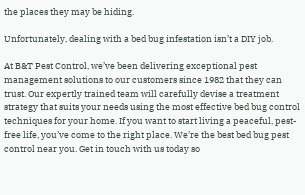the places they may be hiding.

Unfortunately, dealing with a bed bug infestation isn’t a DIY job.

At B&T Pest Control, we’ve been delivering exceptional pest management solutions to our customers since 1982 that they can trust. Our expertly trained team will carefully devise a treatment strategy that suits your needs using the most effective bed bug control techniques for your home. If you want to start living a peaceful, pest-free life, you’ve come to the right place. We’re the best bed bug pest control near you. Get in touch with us today so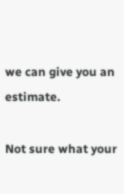we can give you an estimate.

Not sure what your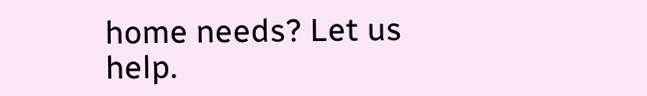home needs? Let us help.